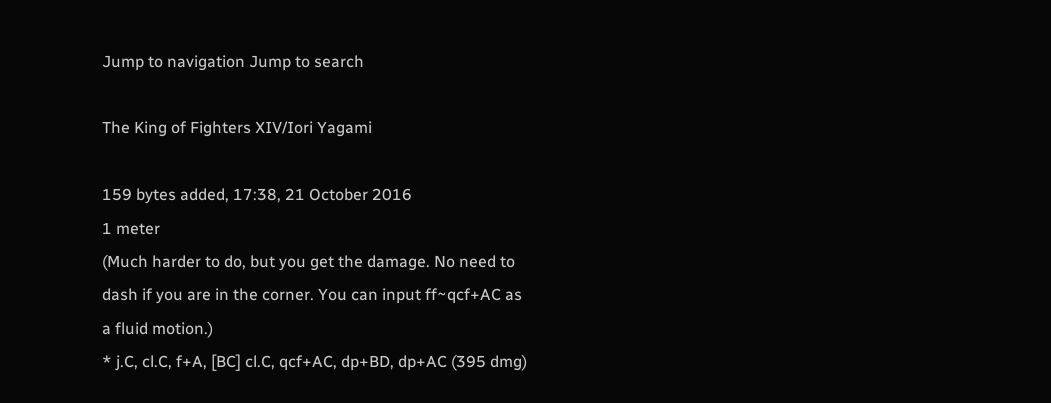Jump to navigation Jump to search

The King of Fighters XIV/Iori Yagami

159 bytes added, 17:38, 21 October 2016
1 meter
(Much harder to do, but you get the damage. No need to dash if you are in the corner. You can input ff~qcf+AC as a fluid motion.)
* j.C, cl.C, f+A, [BC] cl.C, qcf+AC, dp+BD, dp+AC (395 dmg)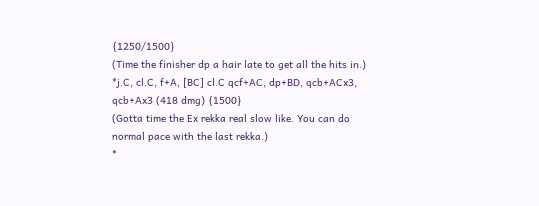{1250/1500}
(Time the finisher dp a hair late to get all the hits in.)
*j.C, cl.C, f+A, [BC] cl.C qcf+AC, dp+BD, qcb+ACx3, qcb+Ax3 (418 dmg) {1500}
(Gotta time the Ex rekka real slow like. You can do normal pace with the last rekka.)
*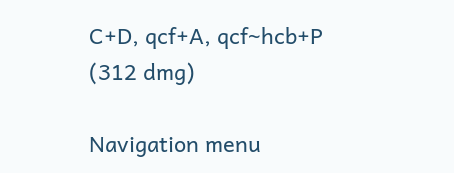C+D, qcf+A, qcf~hcb+P (312 dmg)

Navigation menu